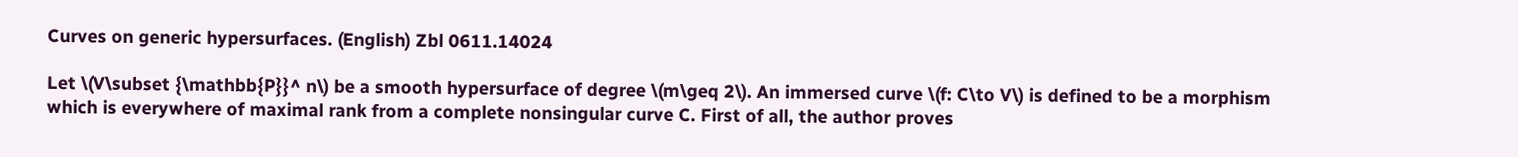Curves on generic hypersurfaces. (English) Zbl 0611.14024

Let \(V\subset {\mathbb{P}}^ n\) be a smooth hypersurface of degree \(m\geq 2\). An immersed curve \(f: C\to V\) is defined to be a morphism which is everywhere of maximal rank from a complete nonsingular curve C. First of all, the author proves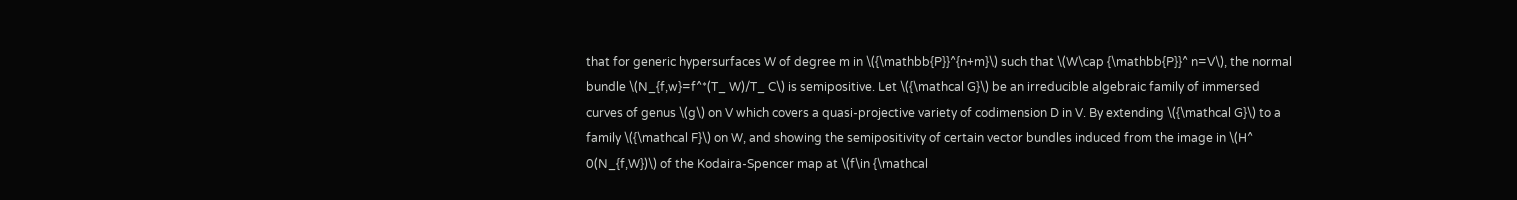that for generic hypersurfaces W of degree m in \({\mathbb{P}}^{n+m}\) such that \(W\cap {\mathbb{P}}^ n=V\), the normal bundle \(N_{f,w}=f^*(T_ W)/T_ C\) is semipositive. Let \({\mathcal G}\) be an irreducible algebraic family of immersed curves of genus \(g\) on V which covers a quasi-projective variety of codimension D in V. By extending \({\mathcal G}\) to a family \({\mathcal F}\) on W, and showing the semipositivity of certain vector bundles induced from the image in \(H^ 0(N_{f,W})\) of the Kodaira-Spencer map at \(f\in {\mathcal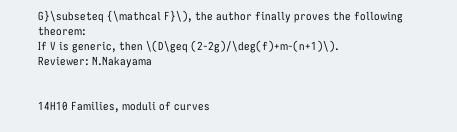G}\subseteq {\mathcal F}\), the author finally proves the following theorem:
If V is generic, then \(D\geq (2-2g)/\deg(f)+m-(n+1)\).
Reviewer: N.Nakayama


14H10 Families, moduli of curves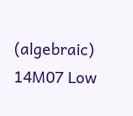(algebraic)
14M07 Low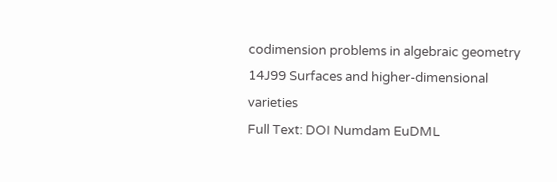codimension problems in algebraic geometry
14J99 Surfaces and higher-dimensional varieties
Full Text: DOI Numdam EuDML